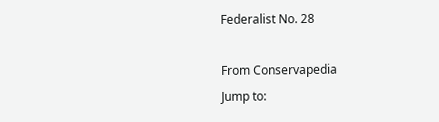Federalist No. 28

From Conservapedia
Jump to: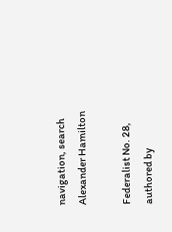navigation, search
Alexander Hamilton

Federalist No. 28, authored by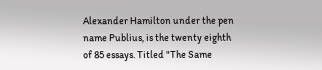Alexander Hamilton under the pen name Publius, is the twenty eighth of 85 essays. Titled "The Same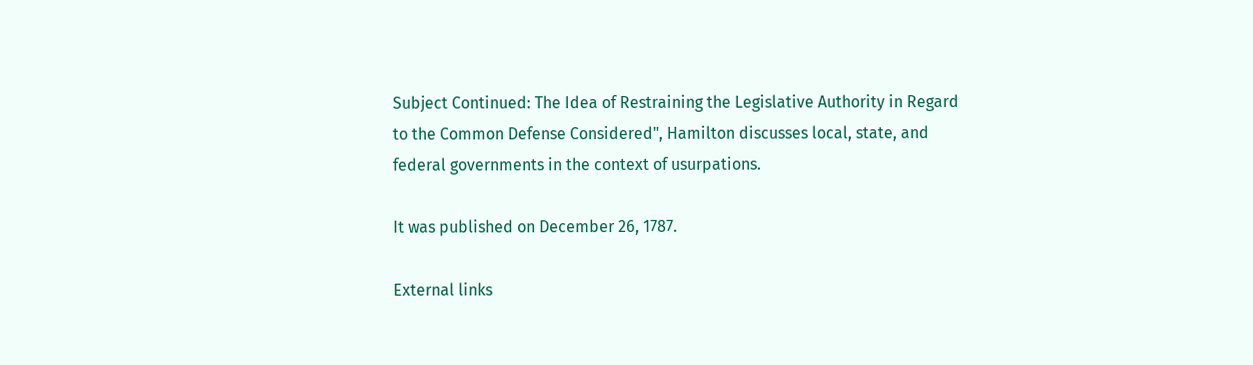Subject Continued: The Idea of Restraining the Legislative Authority in Regard to the Common Defense Considered", Hamilton discusses local, state, and federal governments in the context of usurpations.

It was published on December 26, 1787.

External links